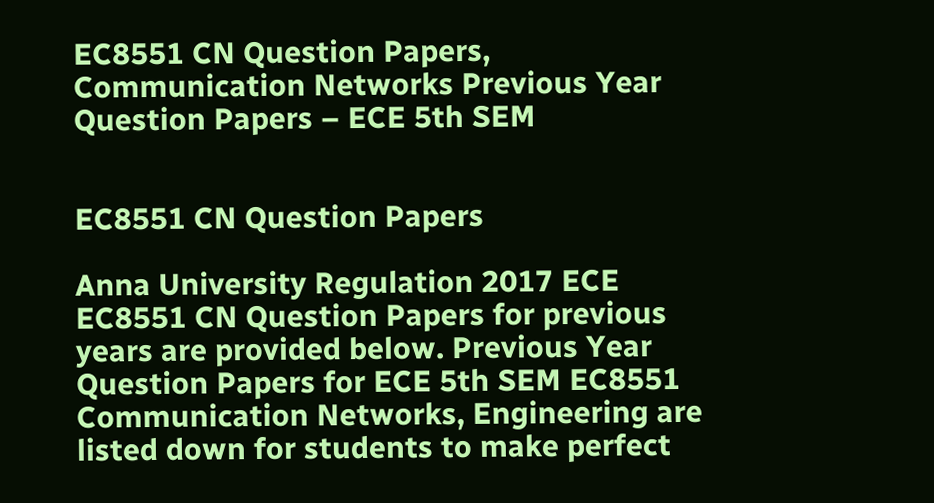EC8551 CN Question Papers, Communication Networks Previous Year Question Papers – ECE 5th SEM


EC8551 CN Question Papers

Anna University Regulation 2017 ECE EC8551 CN Question Papers for previous years are provided below. Previous Year Question Papers for ECE 5th SEM EC8551 Communication Networks, Engineering are listed down for students to make perfect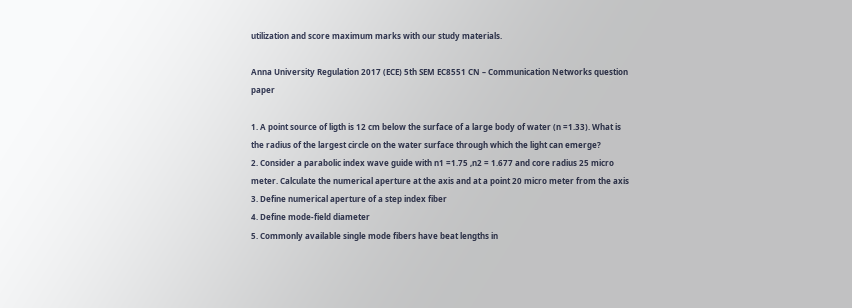utilization and score maximum marks with our study materials.

Anna University Regulation 2017 (ECE) 5th SEM EC8551 CN – Communication Networks question paper

1. A point source of ligth is 12 cm below the surface of a large body of water (n =1.33). What is the radius of the largest circle on the water surface through which the light can emerge?
2. Consider a parabolic index wave guide with n1 =1.75 ,n2 = 1.677 and core radius 25 micro meter. Calculate the numerical aperture at the axis and at a point 20 micro meter from the axis
3. Define numerical aperture of a step index fiber
4. Define mode-field diameter
5. Commonly available single mode fibers have beat lengths in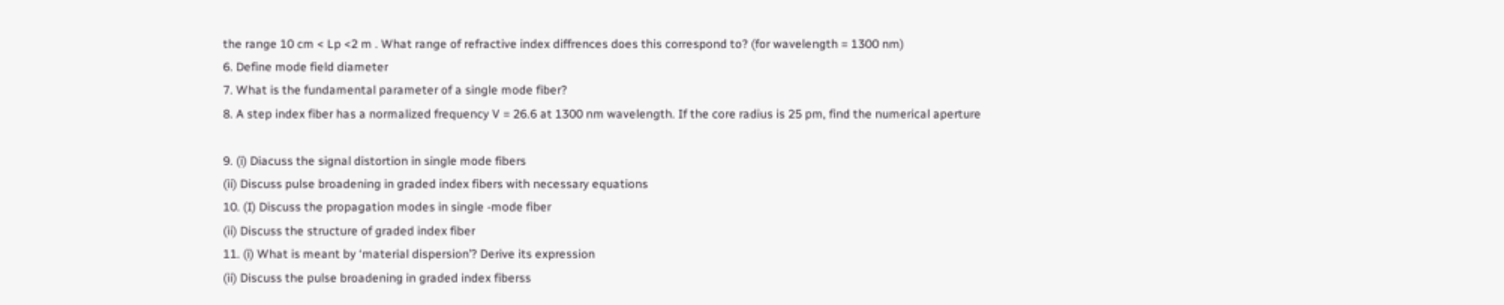the range 10 cm < Lp <2 m . What range of refractive index diffrences does this correspond to? (for wavelength = 1300 nm)
6. Define mode field diameter
7. What is the fundamental parameter of a single mode fiber?
8. A step index fiber has a normalized frequency V = 26.6 at 1300 nm wavelength. If the core radius is 25 pm, find the numerical aperture

9. (i) Diacuss the signal distortion in single mode fibers
(ii) Discuss pulse broadening in graded index fibers with necessary equations
10. (I) Discuss the propagation modes in single -mode fiber
(ii) Discuss the structure of graded index fiber
11. (i) What is meant by ‘material dispersion’? Derive its expression
(ii) Discuss the pulse broadening in graded index fiberss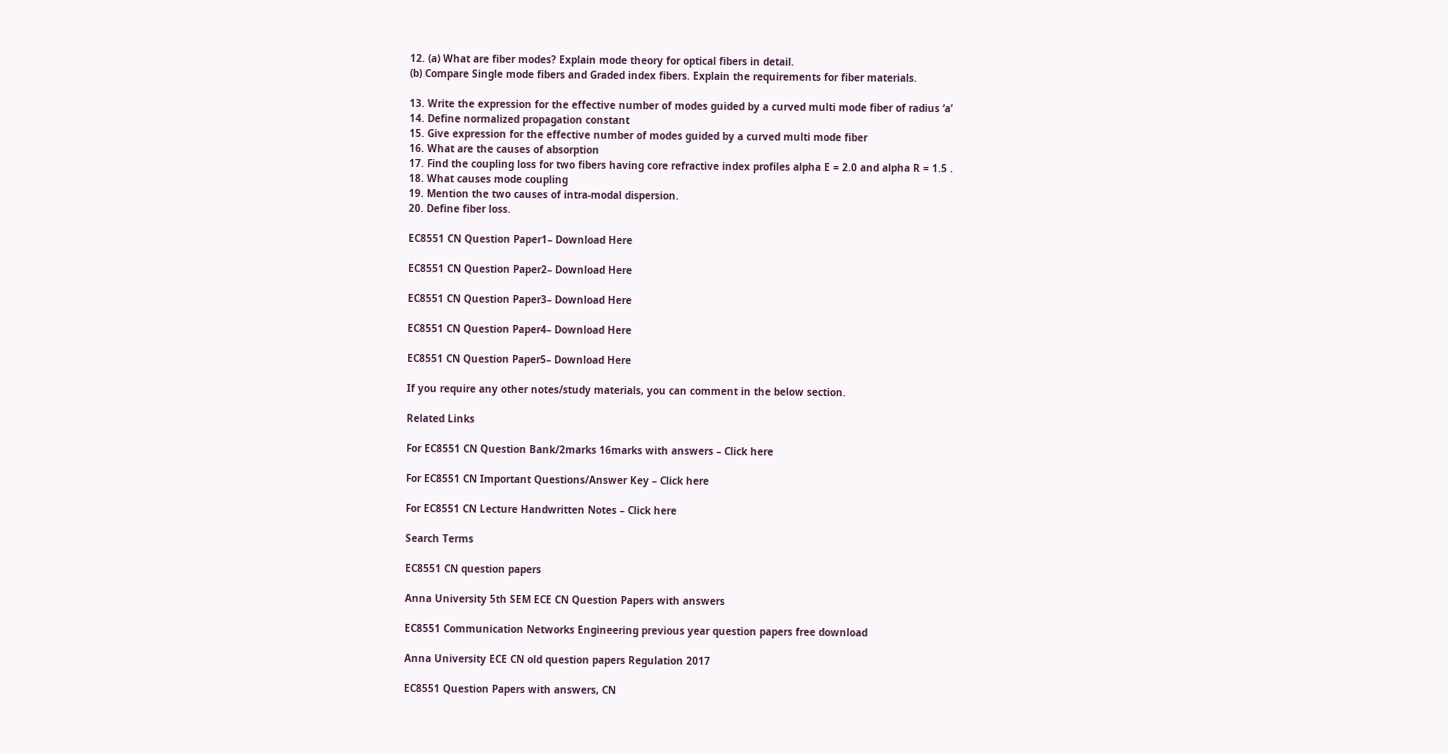12. (a) What are fiber modes? Explain mode theory for optical fibers in detail.
(b) Compare Single mode fibers and Graded index fibers. Explain the requirements for fiber materials.

13. Write the expression for the effective number of modes guided by a curved multi mode fiber of radius ‘a’
14. Define normalized propagation constant
15. Give expression for the effective number of modes guided by a curved multi mode fiber
16. What are the causes of absorption
17. Find the coupling loss for two fibers having core refractive index profiles alpha E = 2.0 and alpha R = 1.5 .
18. What causes mode coupling
19. Mention the two causes of intra-modal dispersion.
20. Define fiber loss.

EC8551 CN Question Paper1– Download Here

EC8551 CN Question Paper2– Download Here

EC8551 CN Question Paper3– Download Here

EC8551 CN Question Paper4– Download Here

EC8551 CN Question Paper5– Download Here

If you require any other notes/study materials, you can comment in the below section.

Related Links

For EC8551 CN Question Bank/2marks 16marks with answers – Click here

For EC8551 CN Important Questions/Answer Key – Click here

For EC8551 CN Lecture Handwritten Notes – Click here

Search Terms

EC8551 CN question papers

Anna University 5th SEM ECE CN Question Papers with answers

EC8551 Communication Networks Engineering previous year question papers free download

Anna University ECE CN old question papers Regulation 2017

EC8551 Question Papers with answers, CN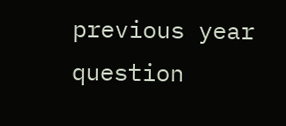previous year question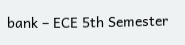bank – ECE 5th Semester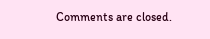Comments are closed.